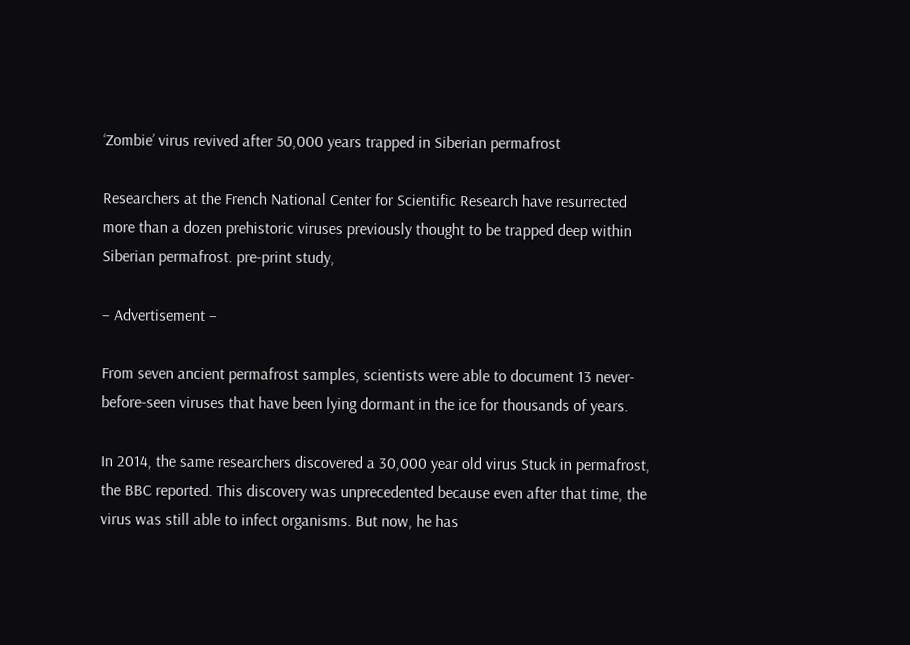‘Zombie’ virus revived after 50,000 years trapped in Siberian permafrost

Researchers at the French National Center for Scientific Research have resurrected more than a dozen prehistoric viruses previously thought to be trapped deep within Siberian permafrost. pre-print study,

– Advertisement –

From seven ancient permafrost samples, scientists were able to document 13 never-before-seen viruses that have been lying dormant in the ice for thousands of years.

In 2014, the same researchers discovered a 30,000 year old virus Stuck in permafrost, the BBC reported. This discovery was unprecedented because even after that time, the virus was still able to infect organisms. But now, he has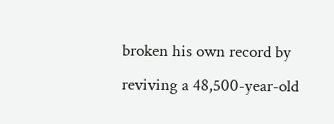broken his own record by reviving a 48,500-year-old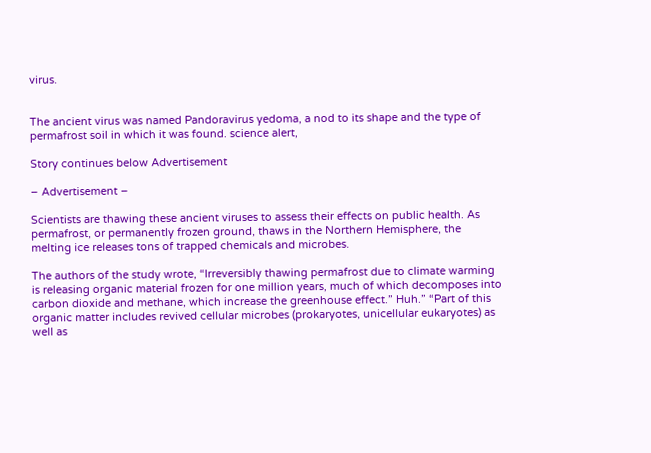virus.


The ancient virus was named Pandoravirus yedoma, a nod to its shape and the type of permafrost soil in which it was found. science alert,

Story continues below Advertisement

– Advertisement –

Scientists are thawing these ancient viruses to assess their effects on public health. As permafrost, or permanently frozen ground, thaws in the Northern Hemisphere, the melting ice releases tons of trapped chemicals and microbes.

The authors of the study wrote, “Irreversibly thawing permafrost due to climate warming is releasing organic material frozen for one million years, much of which decomposes into carbon dioxide and methane, which increase the greenhouse effect.” Huh.” “Part of this organic matter includes revived cellular microbes (prokaryotes, unicellular eukaryotes) as well as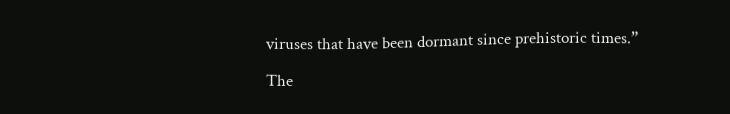viruses that have been dormant since prehistoric times.”

The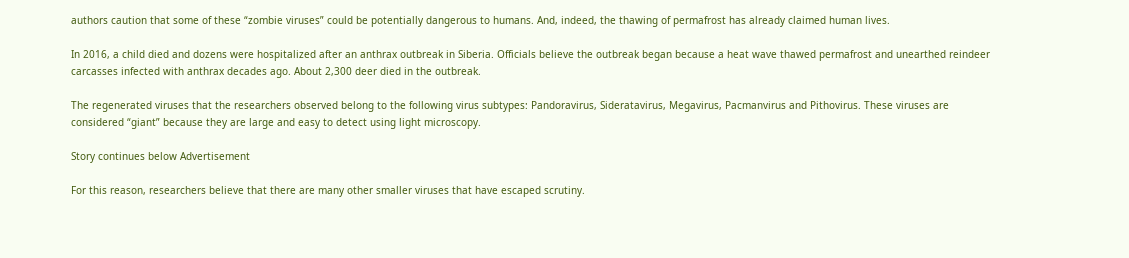authors caution that some of these “zombie viruses” could be potentially dangerous to humans. And, indeed, the thawing of permafrost has already claimed human lives.

In 2016, a child died and dozens were hospitalized after an anthrax outbreak in Siberia. Officials believe the outbreak began because a heat wave thawed permafrost and unearthed reindeer carcasses infected with anthrax decades ago. About 2,300 deer died in the outbreak.

The regenerated viruses that the researchers observed belong to the following virus subtypes: Pandoravirus, Sideratavirus, Megavirus, Pacmanvirus and Pithovirus. These viruses are considered “giant” because they are large and easy to detect using light microscopy.

Story continues below Advertisement

For this reason, researchers believe that there are many other smaller viruses that have escaped scrutiny.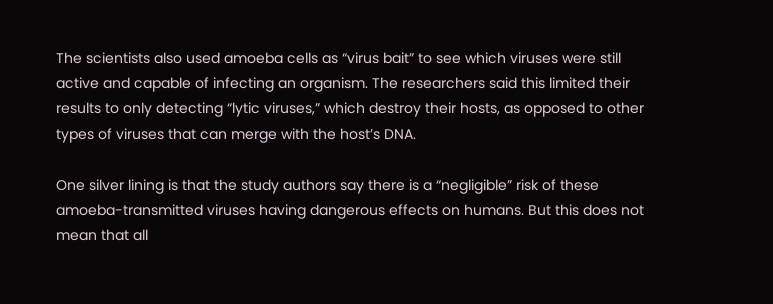The scientists also used amoeba cells as “virus bait” to see which viruses were still active and capable of infecting an organism. The researchers said this limited their results to only detecting “lytic viruses,” which destroy their hosts, as opposed to other types of viruses that can merge with the host’s DNA.

One silver lining is that the study authors say there is a “negligible” risk of these amoeba-transmitted viruses having dangerous effects on humans. But this does not mean that all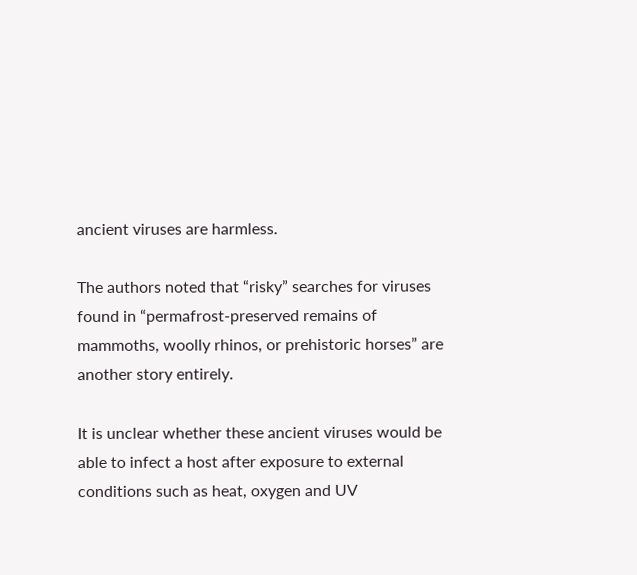ancient viruses are harmless.

The authors noted that “risky” searches for viruses found in “permafrost-preserved remains of mammoths, woolly rhinos, or prehistoric horses” are another story entirely.

It is unclear whether these ancient viruses would be able to infect a host after exposure to external conditions such as heat, oxygen and UV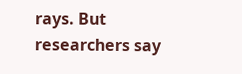rays. But researchers say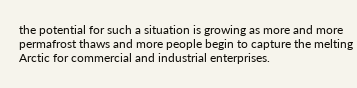the potential for such a situation is growing as more and more permafrost thaws and more people begin to capture the melting Arctic for commercial and industrial enterprises.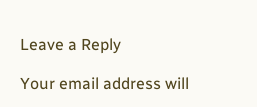Leave a Reply

Your email address will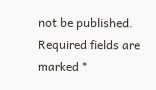not be published. Required fields are marked *